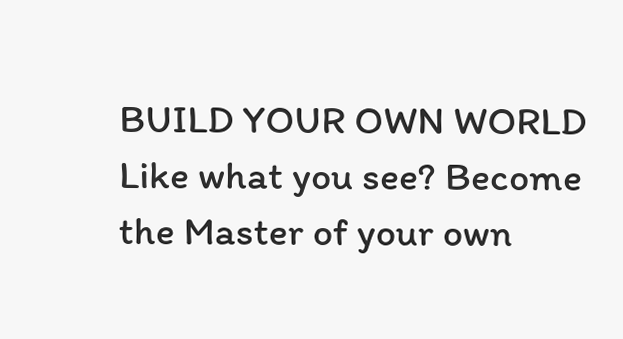BUILD YOUR OWN WORLD Like what you see? Become the Master of your own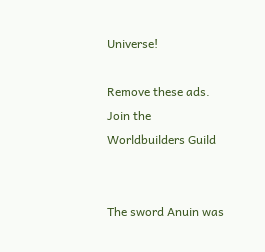Universe!

Remove these ads. Join the Worldbuilders Guild


The sword Anuin was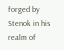forged by Stenok in his realm of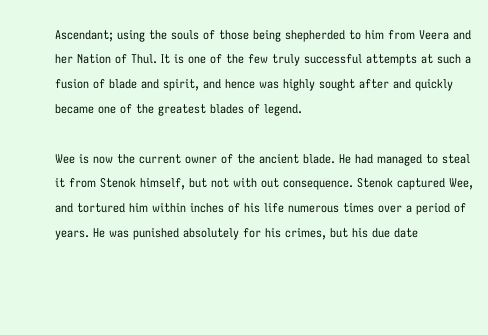Ascendant; using the souls of those being shepherded to him from Veera and her Nation of Thul. It is one of the few truly successful attempts at such a fusion of blade and spirit, and hence was highly sought after and quickly became one of the greatest blades of legend.

Wee is now the current owner of the ancient blade. He had managed to steal it from Stenok himself, but not with out consequence. Stenok captured Wee, and tortured him within inches of his life numerous times over a period of years. He was punished absolutely for his crimes, but his due date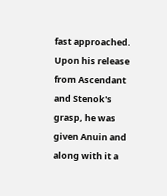fast approached. Upon his release from Ascendant and Stenok's grasp, he was given Anuin and along with it a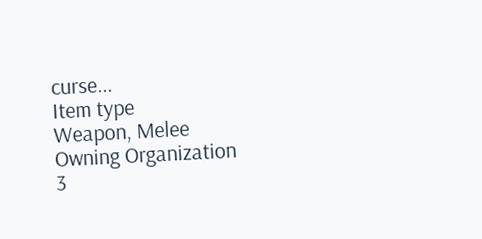curse...
Item type
Weapon, Melee
Owning Organization
3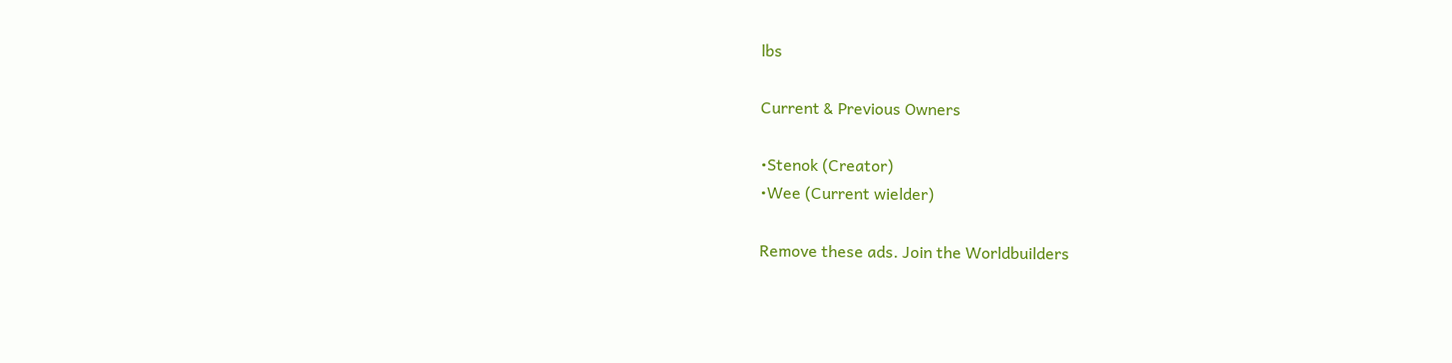lbs

Current & Previous Owners

•Stenok (Creator)
•Wee (Current wielder)

Remove these ads. Join the Worldbuilders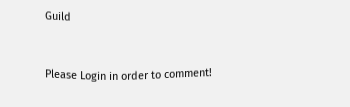Guild


Please Login in order to comment!